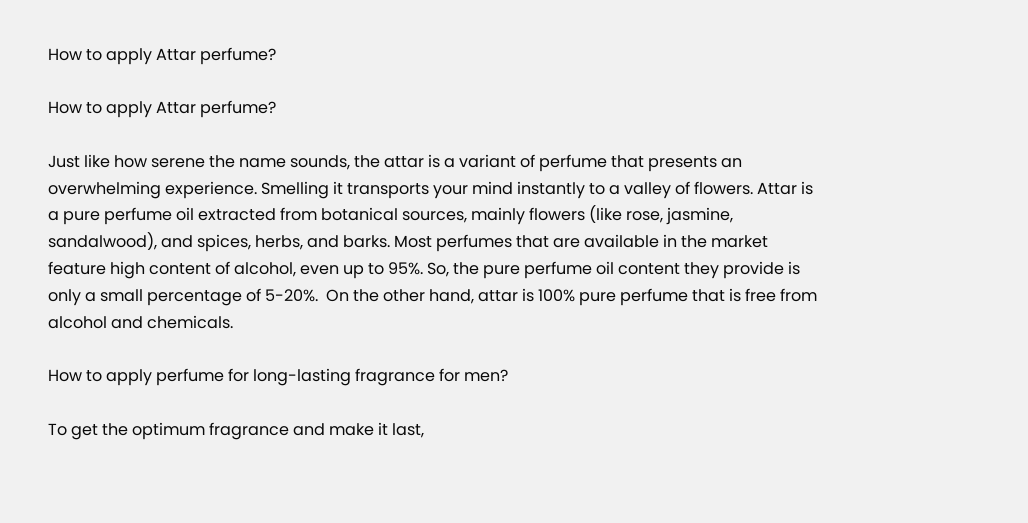How to apply Attar perfume?

How to apply Attar perfume?

Just like how serene the name sounds, the attar is a variant of perfume that presents an overwhelming experience. Smelling it transports your mind instantly to a valley of flowers. Attar is a pure perfume oil extracted from botanical sources, mainly flowers (like rose, jasmine, sandalwood), and spices, herbs, and barks. Most perfumes that are available in the market feature high content of alcohol, even up to 95%. So, the pure perfume oil content they provide is only a small percentage of 5-20%.  On the other hand, attar is 100% pure perfume that is free from alcohol and chemicals.

How to apply perfume for long-lasting fragrance for men?

To get the optimum fragrance and make it last,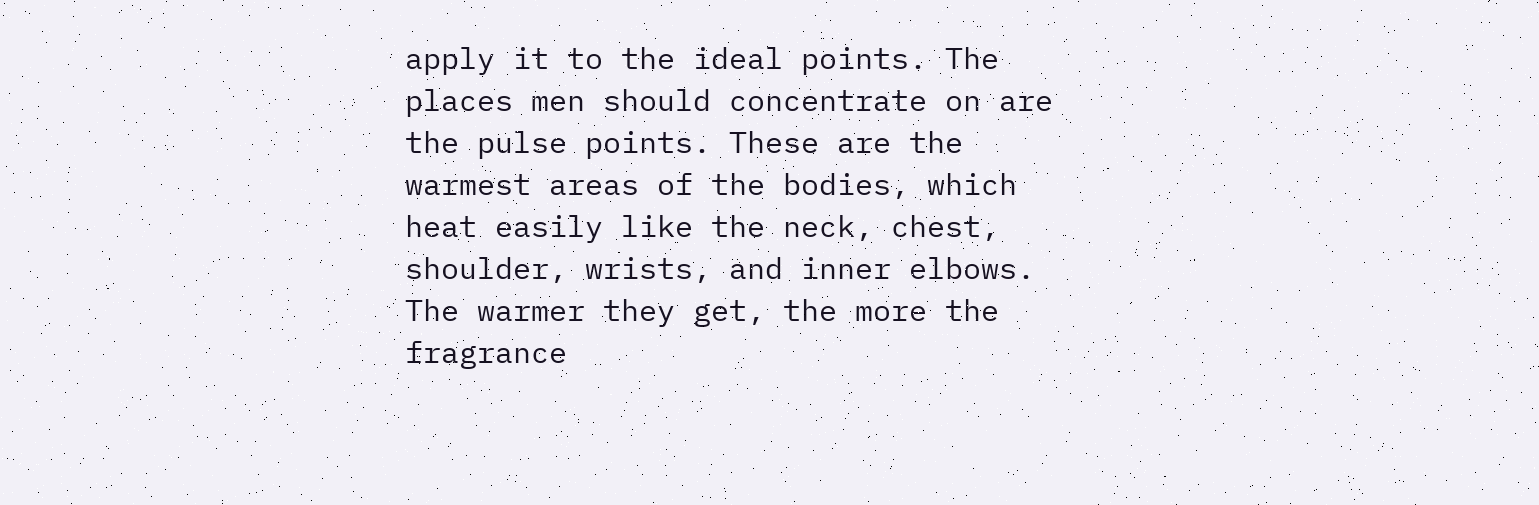apply it to the ideal points. The places men should concentrate on are the pulse points. These are the warmest areas of the bodies, which heat easily like the neck, chest, shoulder, wrists, and inner elbows. The warmer they get, the more the fragrance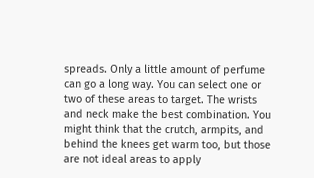spreads. Only a little amount of perfume can go a long way. You can select one or two of these areas to target. The wrists and neck make the best combination. You might think that the crutch, armpits, and behind the knees get warm too, but those are not ideal areas to apply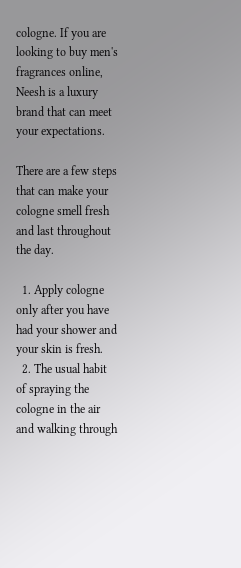cologne. If you are looking to buy men's fragrances online, Neesh is a luxury brand that can meet your expectations.

There are a few steps that can make your cologne smell fresh and last throughout the day.

  1. Apply cologne only after you have had your shower and your skin is fresh.
  2. The usual habit of spraying the cologne in the air and walking through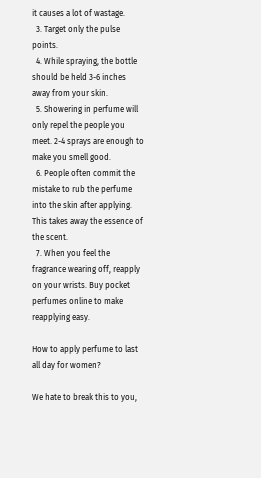it causes a lot of wastage.
  3. Target only the pulse points.
  4. While spraying, the bottle should be held 3-6 inches away from your skin.
  5. Showering in perfume will only repel the people you meet. 2-4 sprays are enough to make you smell good.
  6. People often commit the mistake to rub the perfume into the skin after applying. This takes away the essence of the scent.
  7. When you feel the fragrance wearing off, reapply on your wrists. Buy pocket perfumes online to make reapplying easy.

How to apply perfume to last all day for women?

We hate to break this to you,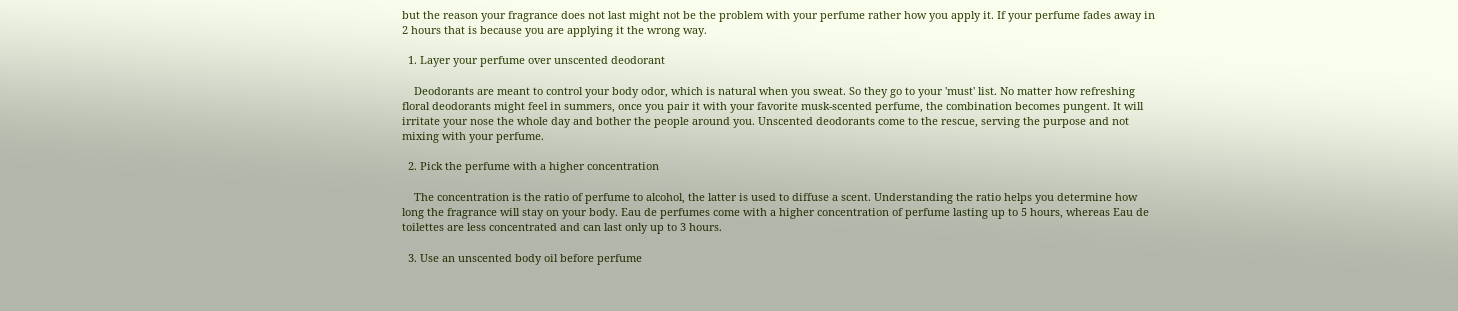but the reason your fragrance does not last might not be the problem with your perfume rather how you apply it. If your perfume fades away in 2 hours that is because you are applying it the wrong way.

  1. Layer your perfume over unscented deodorant

    Deodorants are meant to control your body odor, which is natural when you sweat. So they go to your 'must' list. No matter how refreshing floral deodorants might feel in summers, once you pair it with your favorite musk-scented perfume, the combination becomes pungent. It will irritate your nose the whole day and bother the people around you. Unscented deodorants come to the rescue, serving the purpose and not mixing with your perfume.

  2. Pick the perfume with a higher concentration

    The concentration is the ratio of perfume to alcohol, the latter is used to diffuse a scent. Understanding the ratio helps you determine how long the fragrance will stay on your body. Eau de perfumes come with a higher concentration of perfume lasting up to 5 hours, whereas Eau de toilettes are less concentrated and can last only up to 3 hours.

  3. Use an unscented body oil before perfume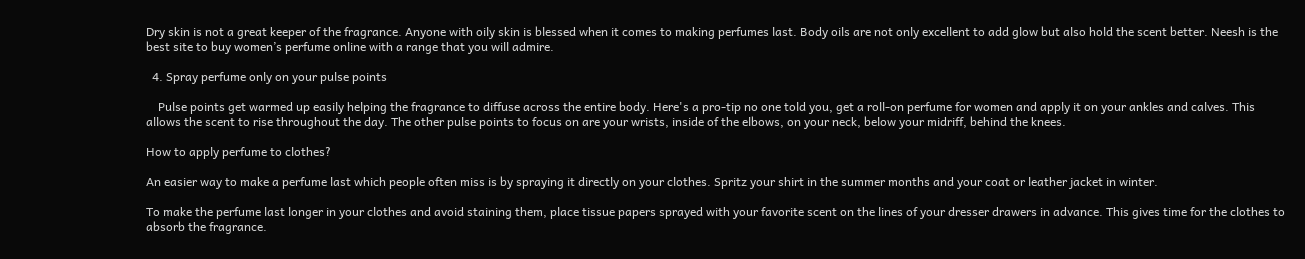Dry skin is not a great keeper of the fragrance. Anyone with oily skin is blessed when it comes to making perfumes last. Body oils are not only excellent to add glow but also hold the scent better. Neesh is the best site to buy women’s perfume online with a range that you will admire.

  4. Spray perfume only on your pulse points

    Pulse points get warmed up easily helping the fragrance to diffuse across the entire body. Here's a pro-tip no one told you, get a roll-on perfume for women and apply it on your ankles and calves. This allows the scent to rise throughout the day. The other pulse points to focus on are your wrists, inside of the elbows, on your neck, below your midriff, behind the knees.

How to apply perfume to clothes?

An easier way to make a perfume last which people often miss is by spraying it directly on your clothes. Spritz your shirt in the summer months and your coat or leather jacket in winter.

To make the perfume last longer in your clothes and avoid staining them, place tissue papers sprayed with your favorite scent on the lines of your dresser drawers in advance. This gives time for the clothes to absorb the fragrance.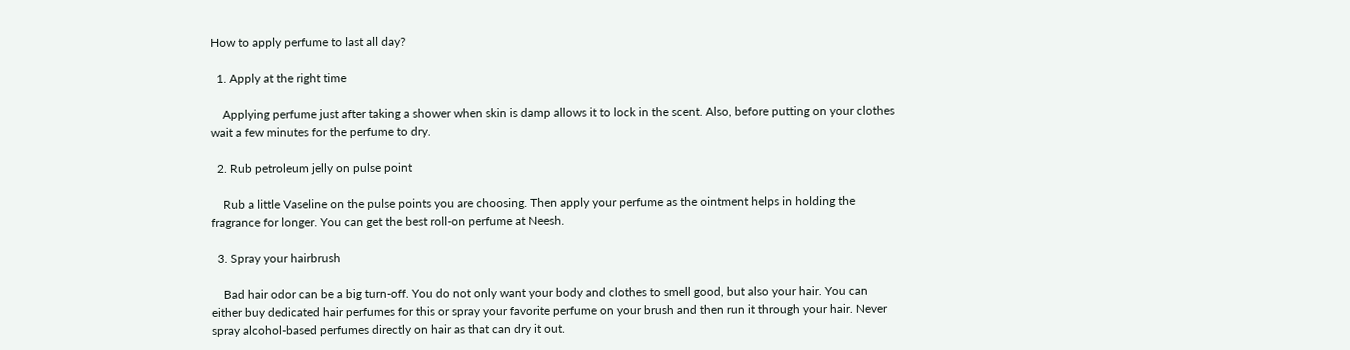How to apply perfume to last all day?

  1. Apply at the right time

    Applying perfume just after taking a shower when skin is damp allows it to lock in the scent. Also, before putting on your clothes wait a few minutes for the perfume to dry.

  2. Rub petroleum jelly on pulse point

    Rub a little Vaseline on the pulse points you are choosing. Then apply your perfume as the ointment helps in holding the fragrance for longer. You can get the best roll-on perfume at Neesh.

  3. Spray your hairbrush

    Bad hair odor can be a big turn-off. You do not only want your body and clothes to smell good, but also your hair. You can either buy dedicated hair perfumes for this or spray your favorite perfume on your brush and then run it through your hair. Never spray alcohol-based perfumes directly on hair as that can dry it out.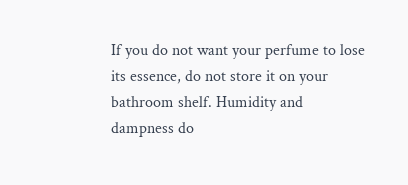If you do not want your perfume to lose its essence, do not store it on your bathroom shelf. Humidity and dampness do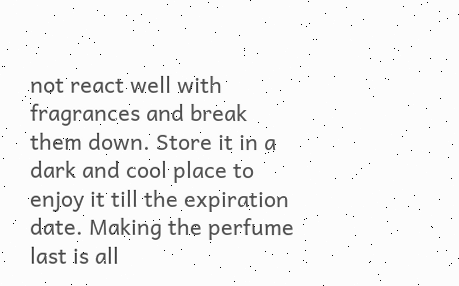not react well with fragrances and break them down. Store it in a dark and cool place to enjoy it till the expiration date. Making the perfume last is all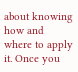about knowing how and where to apply it. Once you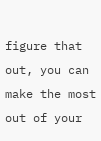figure that out, you can make the most out of your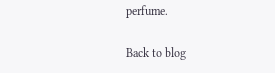perfume.

Back to blog